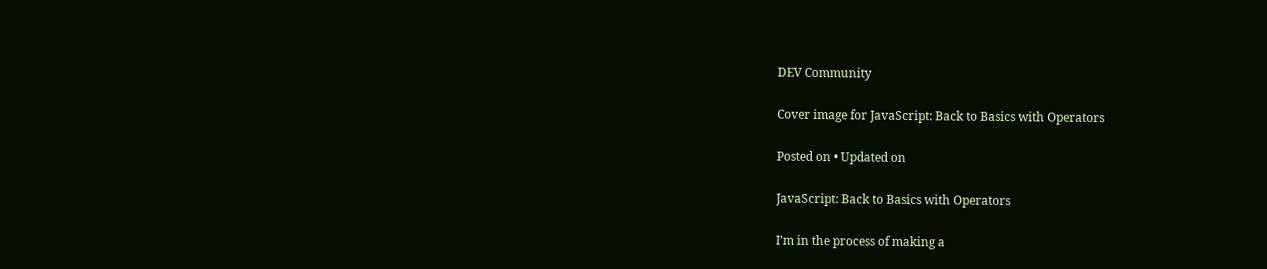DEV Community

Cover image for JavaScript: Back to Basics with Operators

Posted on • Updated on

JavaScript: Back to Basics with Operators

I’m in the process of making a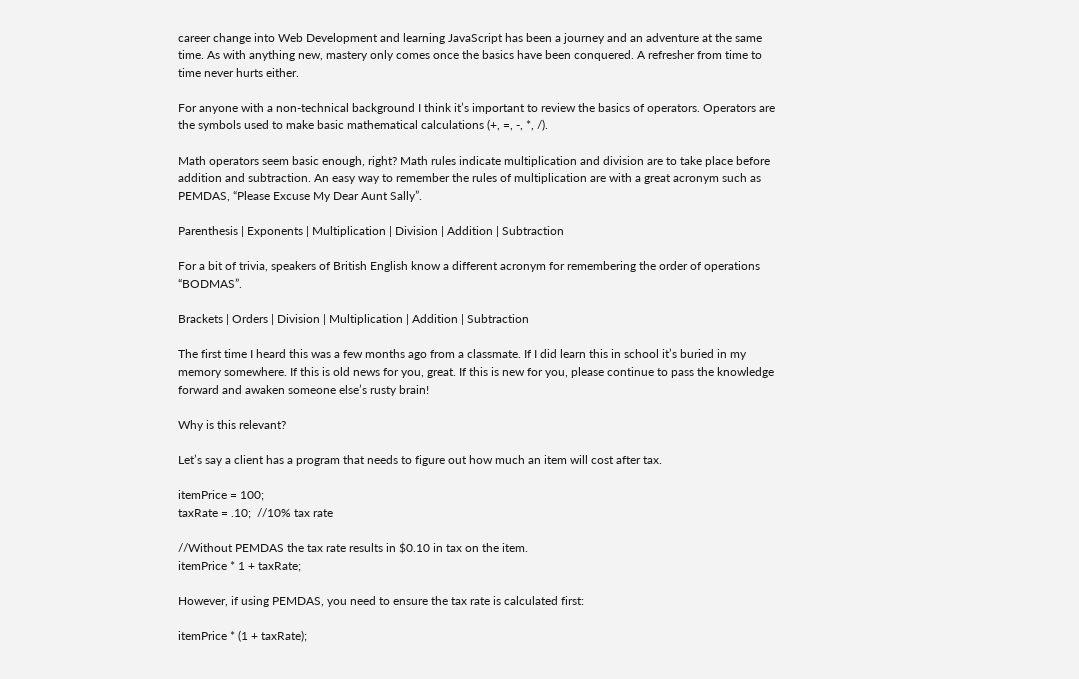career change into Web Development and learning JavaScript has been a journey and an adventure at the same time. As with anything new, mastery only comes once the basics have been conquered. A refresher from time to time never hurts either.

For anyone with a non-technical background I think it’s important to review the basics of operators. Operators are the symbols used to make basic mathematical calculations (+, =, -, *, /).

Math operators seem basic enough, right? Math rules indicate multiplication and division are to take place before addition and subtraction. An easy way to remember the rules of multiplication are with a great acronym such as PEMDAS, “Please Excuse My Dear Aunt Sally”.

Parenthesis | Exponents | Multiplication | Division | Addition | Subtraction

For a bit of trivia, speakers of British English know a different acronym for remembering the order of operations “BODMAS”.

Brackets | Orders | Division | Multiplication | Addition | Subtraction

The first time I heard this was a few months ago from a classmate. If I did learn this in school it’s buried in my memory somewhere. If this is old news for you, great. If this is new for you, please continue to pass the knowledge forward and awaken someone else’s rusty brain!

Why is this relevant?

Let’s say a client has a program that needs to figure out how much an item will cost after tax.

itemPrice = 100;
taxRate = .10;  //10% tax rate

//Without PEMDAS the tax rate results in $0.10 in tax on the item.
itemPrice * 1 + taxRate;

However, if using PEMDAS, you need to ensure the tax rate is calculated first:

itemPrice * (1 + taxRate);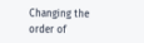Changing the order of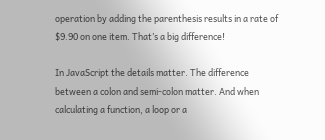operation by adding the parenthesis results in a rate of $9.90 on one item. That’s a big difference!

In JavaScript the details matter. The difference between a colon and semi-colon matter. And when calculating a function, a loop or a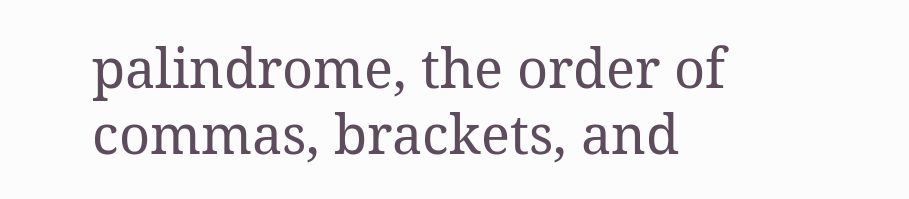palindrome, the order of commas, brackets, and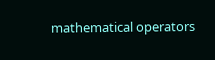mathematical operators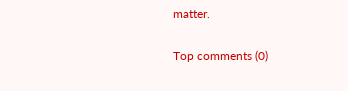matter.

Top comments (0)